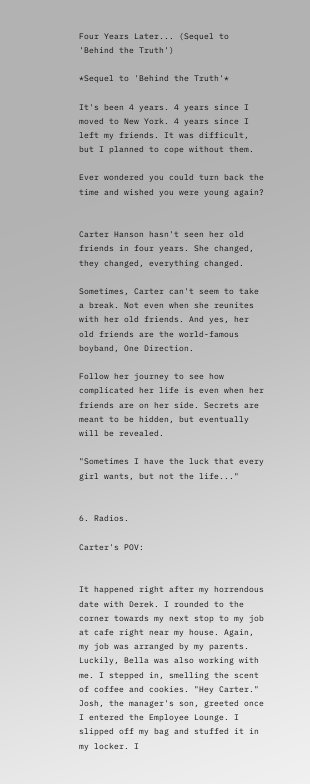Four Years Later... (Sequel to 'Behind the Truth')

*Sequel to 'Behind the Truth'*

It's been 4 years. 4 years since I moved to New York. 4 years since I left my friends. It was difficult, but I planned to cope without them.

Ever wondered you could turn back the time and wished you were young again?


Carter Hanson hasn't seen her old friends in four years. She changed, they changed, everything changed.

Sometimes, Carter can't seem to take a break. Not even when she reunites with her old friends. And yes, her old friends are the world-famous boyband, One Direction.

Follow her journey to see how complicated her life is even when her friends are on her side. Secrets are meant to be hidden, but eventually will be revealed.

"Sometimes I have the luck that every girl wants, but not the life..."


6. Radios.

Carter's POV:


It happened right after my horrendous date with Derek. I rounded to the corner towards my next stop to my job at cafe right near my house. Again, my job was arranged by my parents. Luckily, Bella was also working with me. I stepped in, smelling the scent of coffee and cookies. "Hey Carter." Josh, the manager's son, greeted once I entered the Employee Lounge. I slipped off my bag and stuffed it in my locker. I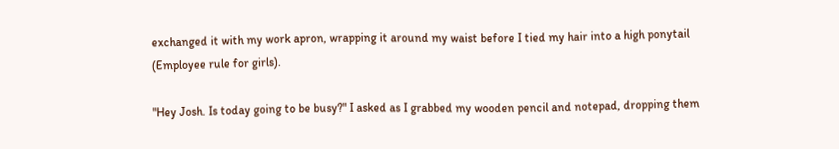exchanged it with my work apron, wrapping it around my waist before I tied my hair into a high ponytail (Employee rule for girls).

"Hey Josh. Is today going to be busy?" I asked as I grabbed my wooden pencil and notepad, dropping them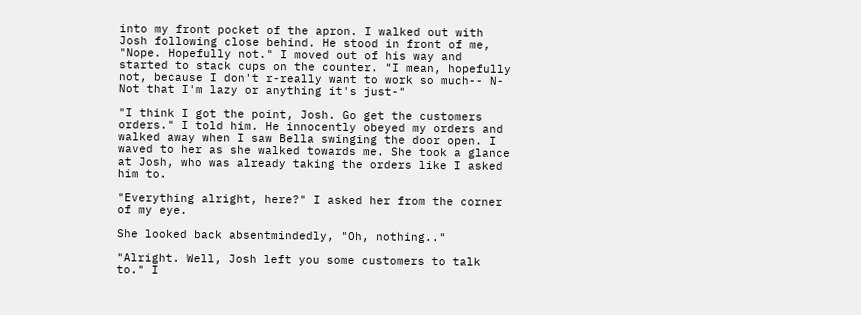into my front pocket of the apron. I walked out with Josh following close behind. He stood in front of me, "Nope. Hopefully not." I moved out of his way and started to stack cups on the counter. "I mean, hopefully not, because I don't r-really want to work so much-- N-Not that I'm lazy or anything it's just-"

"I think I got the point, Josh. Go get the customers orders." I told him. He innocently obeyed my orders and walked away when I saw Bella swinging the door open. I waved to her as she walked towards me. She took a glance at Josh, who was already taking the orders like I asked him to.

"Everything alright, here?" I asked her from the corner of my eye.

She looked back absentmindedly, "Oh, nothing.."

"Alright. Well, Josh left you some customers to talk to." I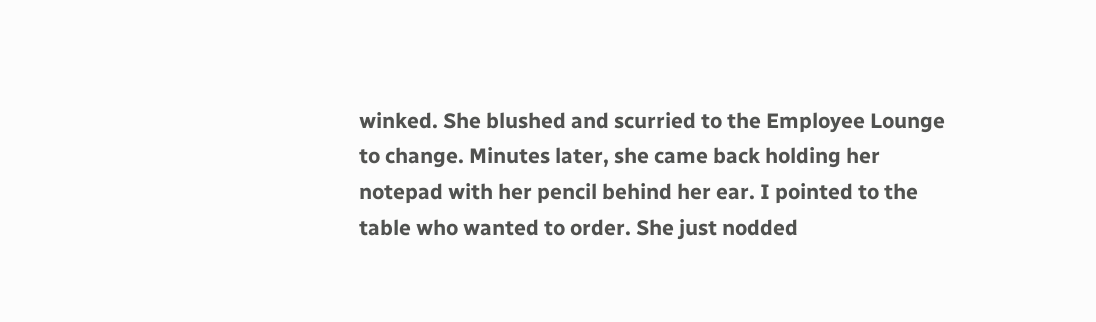winked. She blushed and scurried to the Employee Lounge to change. Minutes later, she came back holding her notepad with her pencil behind her ear. I pointed to the table who wanted to order. She just nodded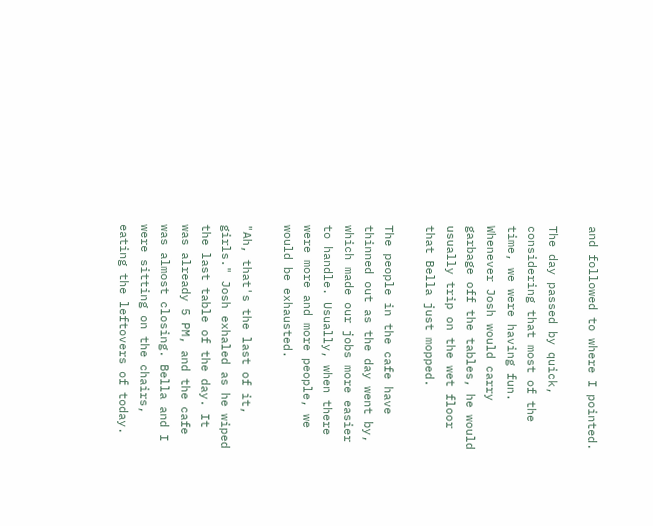and followed to where I pointed.

The day passed by quick, considering that most of the time, we were having fun. Whenever Josh would carry garbage off the tables, he would usually trip on the wet floor that Bella just mopped.

The people in the cafe have thinned out as the day went by, which made our jobs more easier to handle. Usually, when there were more and more people, we would be exhausted.

"Ah, that's the last of it, girls." Josh exhaled as he wiped the last table of the day. It was already 5 PM, and the cafe was almost closing. Bella and I were sitting on the chairs, eating the leftovers of today.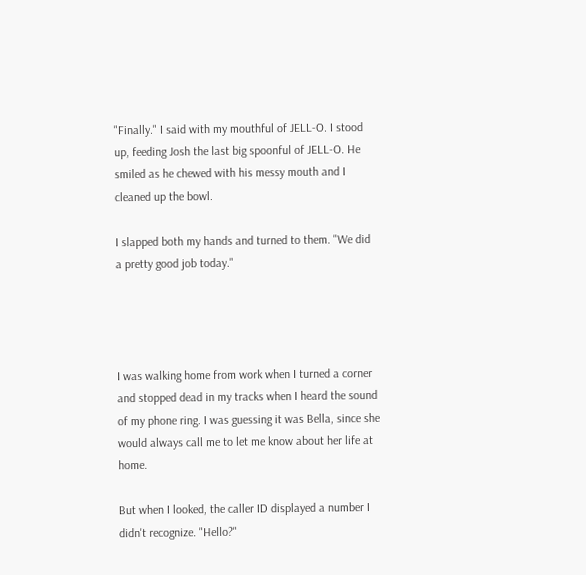"Finally." I said with my mouthful of JELL-O. I stood up, feeding Josh the last big spoonful of JELL-O. He smiled as he chewed with his messy mouth and I cleaned up the bowl.

I slapped both my hands and turned to them. "We did a pretty good job today."




I was walking home from work when I turned a corner and stopped dead in my tracks when I heard the sound of my phone ring. I was guessing it was Bella, since she would always call me to let me know about her life at home.

But when I looked, the caller ID displayed a number I didn't recognize. "Hello?"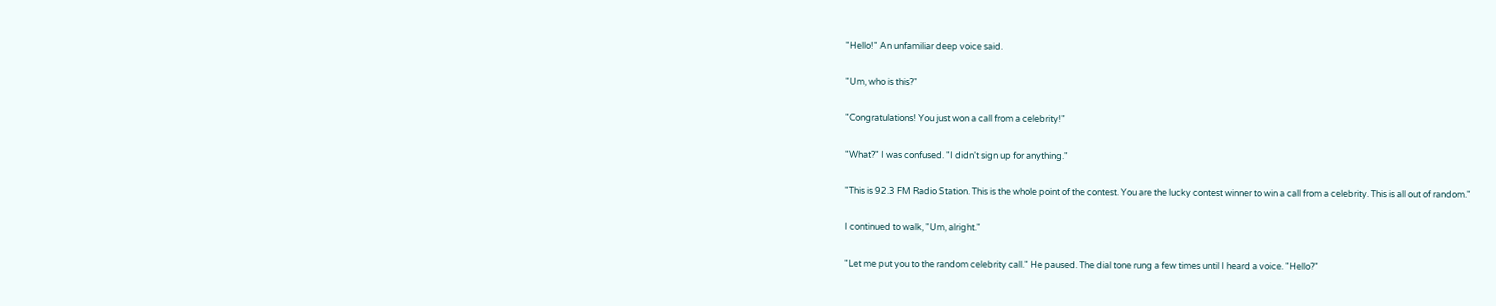"Hello!" An unfamiliar deep voice said.

"Um, who is this?"

"Congratulations! You just won a call from a celebrity!"

"What?" I was confused. "I didn't sign up for anything."

"This is 92.3 FM Radio Station. This is the whole point of the contest. You are the lucky contest winner to win a call from a celebrity. This is all out of random."

I continued to walk, "Um, alright."

"Let me put you to the random celebrity call." He paused. The dial tone rung a few times until I heard a voice. "Hello?"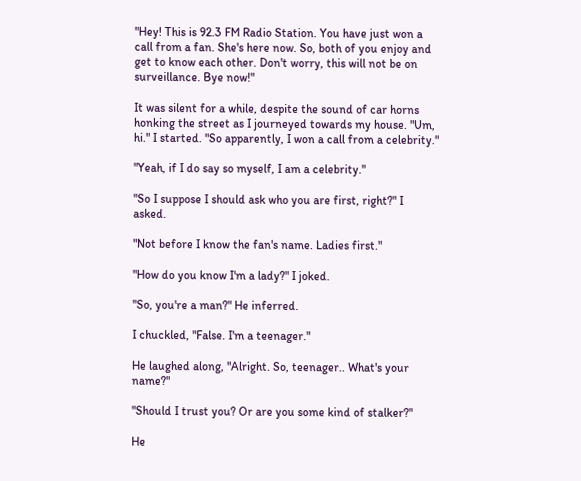"Hey! This is 92.3 FM Radio Station. You have just won a call from a fan. She's here now. So, both of you enjoy and get to know each other. Don't worry, this will not be on surveillance. Bye now!"

It was silent for a while, despite the sound of car horns honking the street as I journeyed towards my house. "Um, hi." I started. "So apparently, I won a call from a celebrity."

"Yeah, if I do say so myself, I am a celebrity."

"So I suppose I should ask who you are first, right?" I asked.

"Not before I know the fan's name. Ladies first."

"How do you know I'm a lady?" I joked.

"So, you're a man?" He inferred.

I chuckled, "False. I'm a teenager."

He laughed along, "Alright. So, teenager.. What's your name?"

"Should I trust you? Or are you some kind of stalker?"

He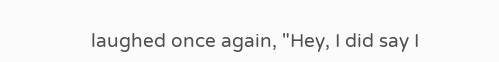laughed once again, "Hey, I did say I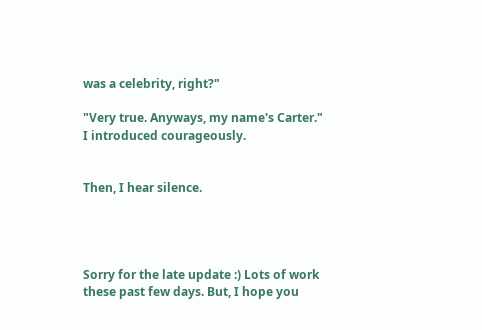was a celebrity, right?"

"Very true. Anyways, my name's Carter." I introduced courageously.


Then, I hear silence.




Sorry for the late update :) Lots of work these past few days. But, I hope you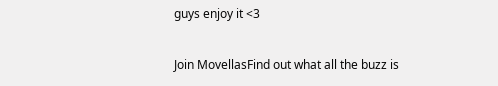guys enjoy it <3

Join MovellasFind out what all the buzz is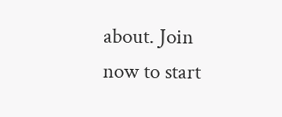about. Join now to start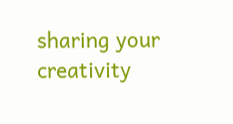sharing your creativity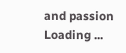and passion
Loading ...